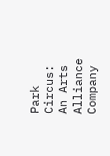Park Circus: An Arts Alliance Company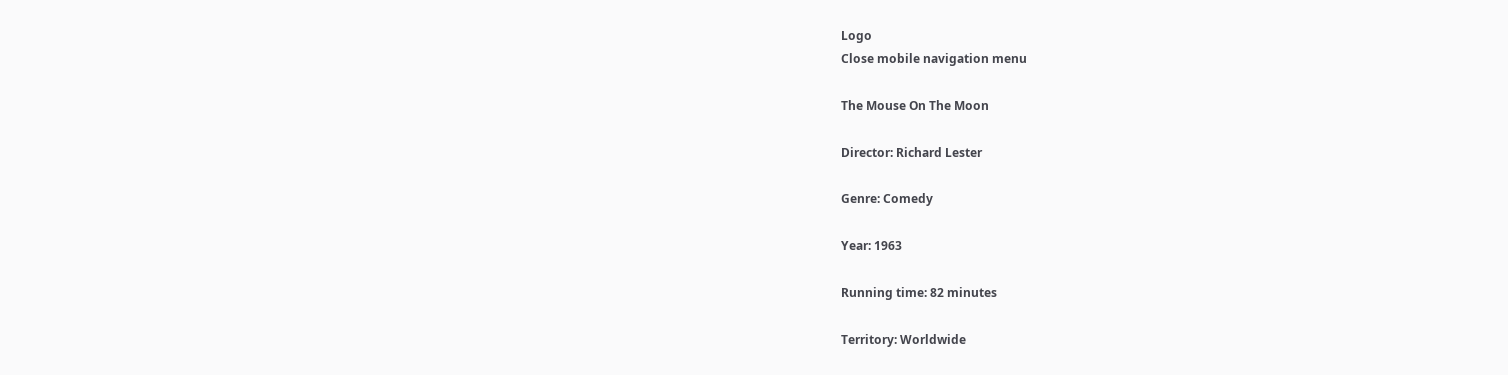Logo
Close mobile navigation menu

The Mouse On The Moon

Director: Richard Lester

Genre: Comedy

Year: 1963

Running time: 82 minutes

Territory: Worldwide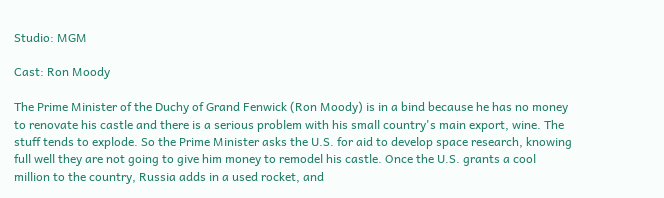Studio: MGM

Cast: Ron Moody

The Prime Minister of the Duchy of Grand Fenwick (Ron Moody) is in a bind because he has no money to renovate his castle and there is a serious problem with his small country's main export, wine. The stuff tends to explode. So the Prime Minister asks the U.S. for aid to develop space research, knowing full well they are not going to give him money to remodel his castle. Once the U.S. grants a cool million to the country, Russia adds in a used rocket, and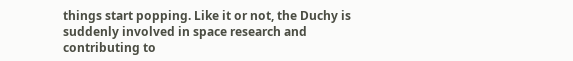things start popping. Like it or not, the Duchy is suddenly involved in space research and contributing to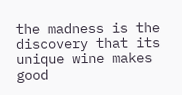the madness is the discovery that its unique wine makes good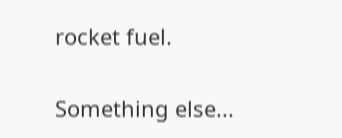rocket fuel.


Something else...